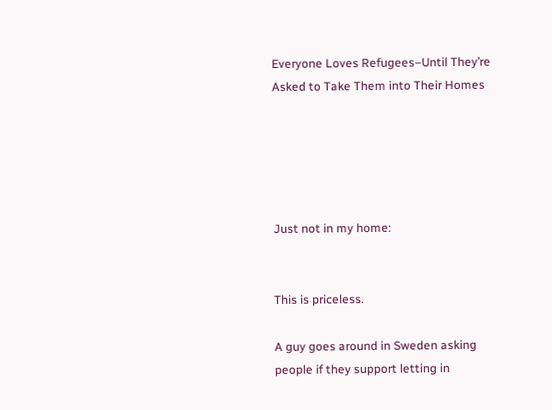Everyone Loves Refugees–Until They’re Asked to Take Them into Their Homes





Just not in my home:


This is priceless.

A guy goes around in Sweden asking people if they support letting in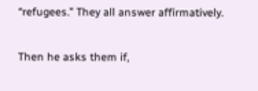“refugees.” They all answer affirmatively.

Then he asks them if,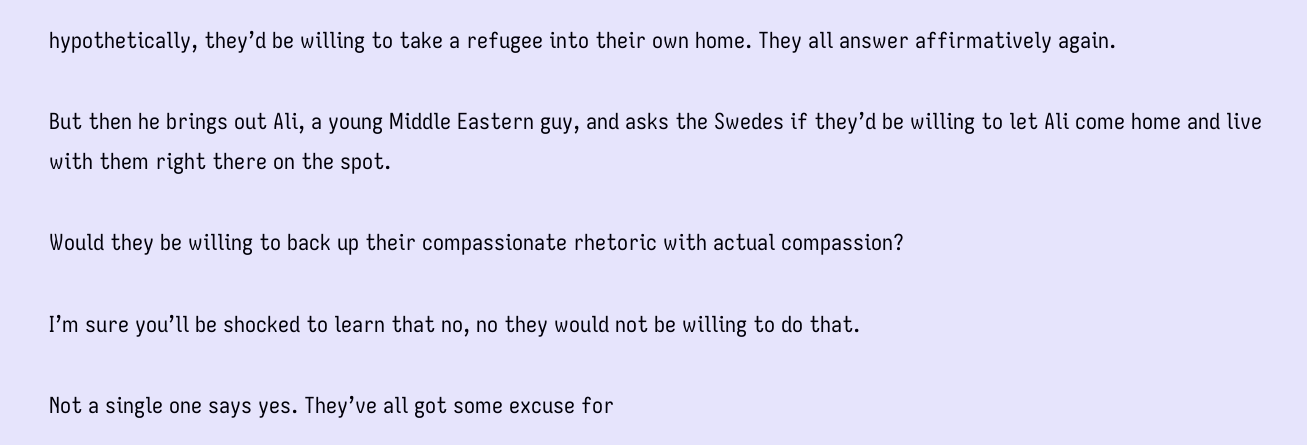hypothetically, they’d be willing to take a refugee into their own home. They all answer affirmatively again.

But then he brings out Ali, a young Middle Eastern guy, and asks the Swedes if they’d be willing to let Ali come home and live with them right there on the spot.

Would they be willing to back up their compassionate rhetoric with actual compassion?

I’m sure you’ll be shocked to learn that no, no they would not be willing to do that.

Not a single one says yes. They’ve all got some excuse for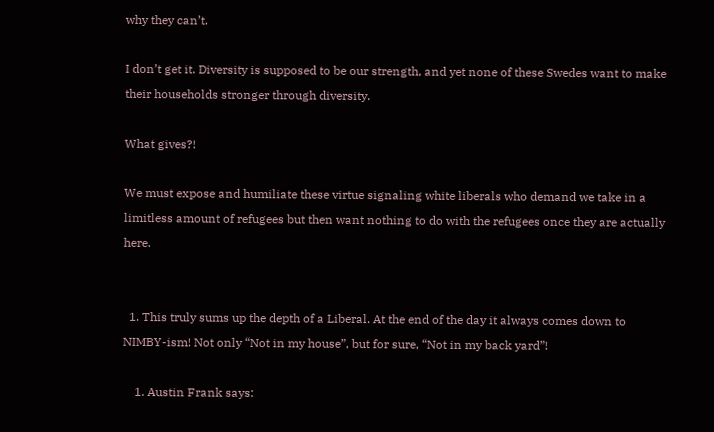why they can’t.

I don’t get it. Diversity is supposed to be our strength, and yet none of these Swedes want to make their households stronger through diversity.

What gives?!

We must expose and humiliate these virtue signaling white liberals who demand we take in a limitless amount of refugees but then want nothing to do with the refugees once they are actually here.


  1. This truly sums up the depth of a Liberal. At the end of the day it always comes down to NIMBY-ism! Not only “Not in my house”, but for sure, “Not in my back yard”!

    1. Austin Frank says: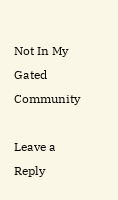Not In My Gated Community

Leave a Reply